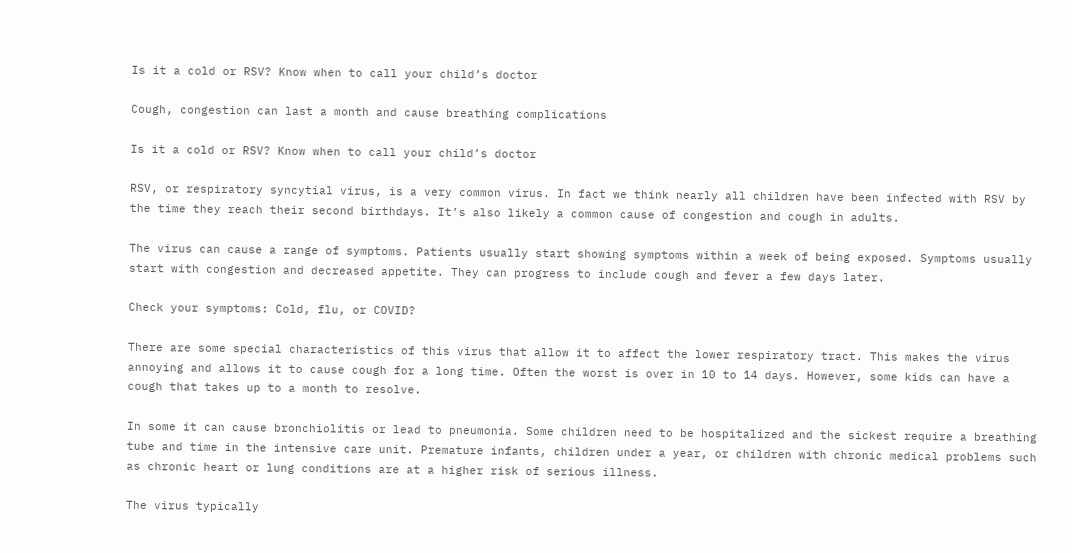Is it a cold or RSV? Know when to call your child’s doctor

Cough, congestion can last a month and cause breathing complications

Is it a cold or RSV? Know when to call your child’s doctor

RSV, or respiratory syncytial virus, is a very common virus. In fact we think nearly all children have been infected with RSV by the time they reach their second birthdays. It’s also likely a common cause of congestion and cough in adults.

The virus can cause a range of symptoms. Patients usually start showing symptoms within a week of being exposed. Symptoms usually start with congestion and decreased appetite. They can progress to include cough and fever a few days later.

Check your symptoms: Cold, flu, or COVID?

There are some special characteristics of this virus that allow it to affect the lower respiratory tract. This makes the virus annoying and allows it to cause cough for a long time. Often the worst is over in 10 to 14 days. However, some kids can have a cough that takes up to a month to resolve.

In some it can cause bronchiolitis or lead to pneumonia. Some children need to be hospitalized and the sickest require a breathing tube and time in the intensive care unit. Premature infants, children under a year, or children with chronic medical problems such as chronic heart or lung conditions are at a higher risk of serious illness.

The virus typically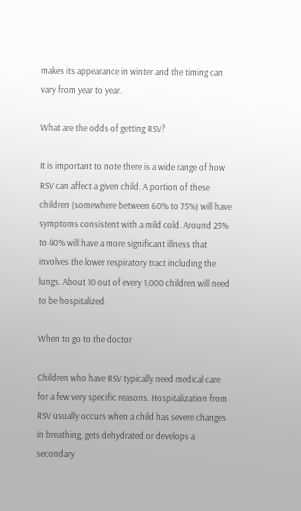makes its appearance in winter and the timing can vary from year to year.

What are the odds of getting RSV?

It is important to note there is a wide range of how RSV can affect a given child. A portion of these children (somewhere between 60% to 75%) will have symptoms consistent with a mild cold. Around 25% to 40% will have a more significant illness that involves the lower respiratory tract including the lungs. About 10 out of every 1,000 children will need to be hospitalized.

When to go to the doctor

Children who have RSV typically need medical care for a few very specific reasons. Hospitalization from RSV usually occurs when a child has severe changes in breathing, gets dehydrated or develops a secondary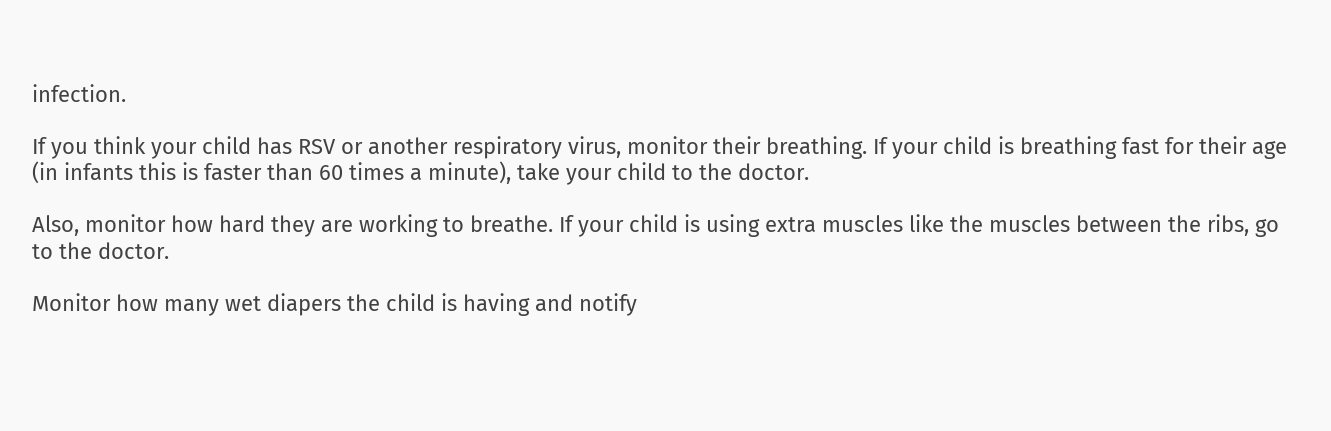infection.

If you think your child has RSV or another respiratory virus, monitor their breathing. If your child is breathing fast for their age (in infants this is faster than 60 times a minute), take your child to the doctor.

Also, monitor how hard they are working to breathe. If your child is using extra muscles like the muscles between the ribs, go to the doctor.

Monitor how many wet diapers the child is having and notify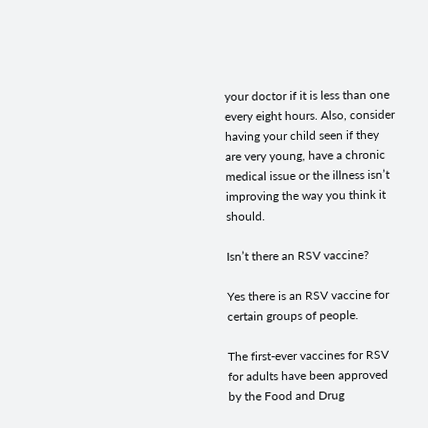your doctor if it is less than one every eight hours. Also, consider having your child seen if they are very young, have a chronic medical issue or the illness isn’t improving the way you think it should.

Isn’t there an RSV vaccine?

Yes there is an RSV vaccine for certain groups of people.

The first-ever vaccines for RSV for adults have been approved by the Food and Drug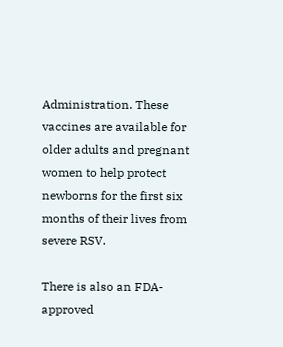Administration. These vaccines are available for older adults and pregnant women to help protect newborns for the first six months of their lives from severe RSV.

There is also an FDA-approved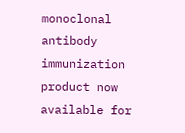monoclonal antibody immunization product now available for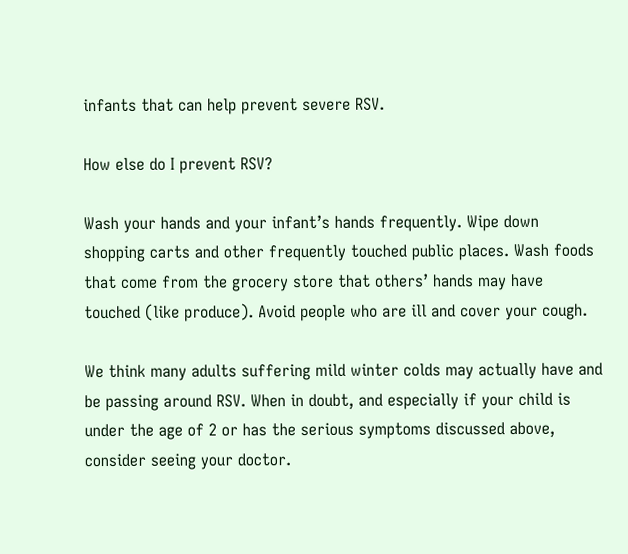infants that can help prevent severe RSV.

How else do I prevent RSV?

Wash your hands and your infant’s hands frequently. Wipe down shopping carts and other frequently touched public places. Wash foods that come from the grocery store that others’ hands may have touched (like produce). Avoid people who are ill and cover your cough.

We think many adults suffering mild winter colds may actually have and be passing around RSV. When in doubt, and especially if your child is under the age of 2 or has the serious symptoms discussed above, consider seeing your doctor.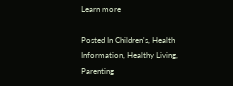Learn more

Posted In Children's, Health Information, Healthy Living, Parenting